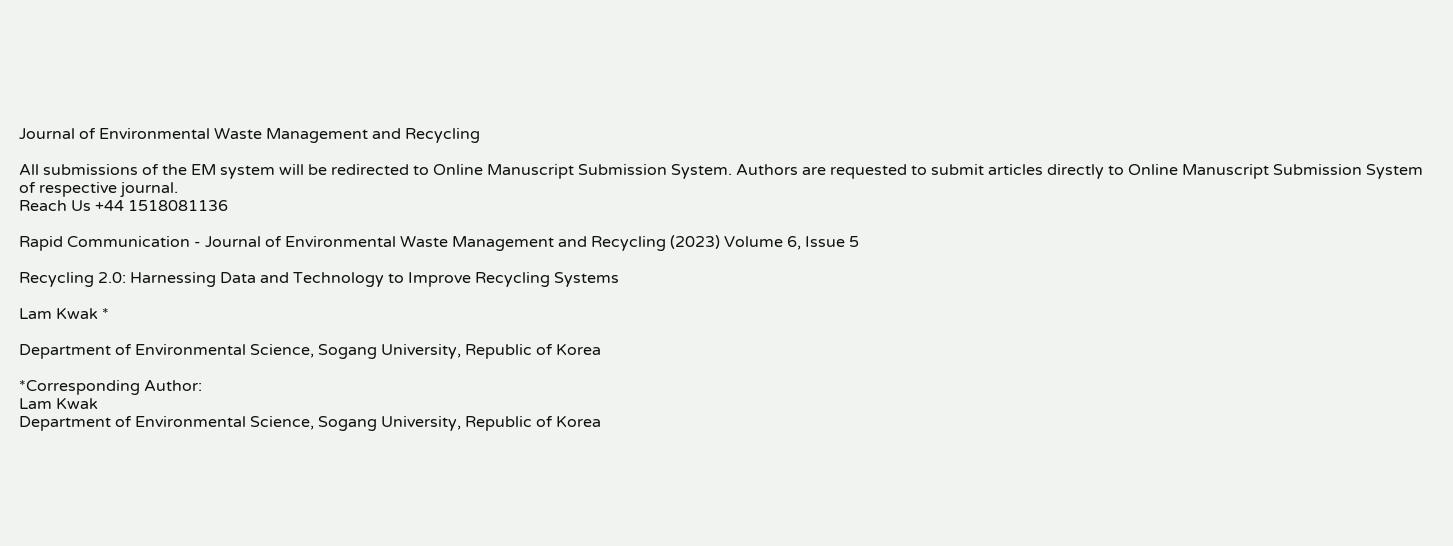Journal of Environmental Waste Management and Recycling

All submissions of the EM system will be redirected to Online Manuscript Submission System. Authors are requested to submit articles directly to Online Manuscript Submission System of respective journal.
Reach Us +44 1518081136

Rapid Communication - Journal of Environmental Waste Management and Recycling (2023) Volume 6, Issue 5

Recycling 2.0: Harnessing Data and Technology to Improve Recycling Systems

Lam Kwak *

Department of Environmental Science, Sogang University, Republic of Korea

*Corresponding Author:
Lam Kwak
Department of Environmental Science, Sogang University, Republic of Korea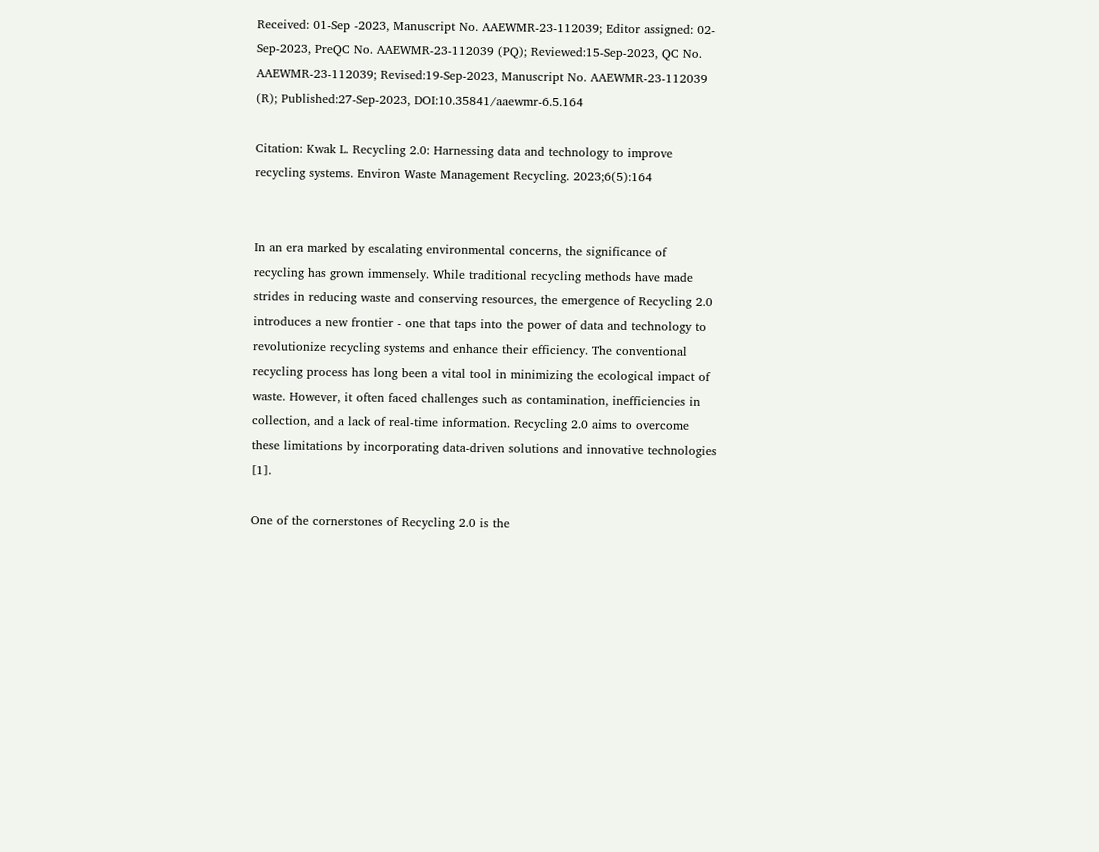Received: 01-Sep -2023, Manuscript No. AAEWMR-23-112039; Editor assigned: 02-Sep-2023, PreQC No. AAEWMR-23-112039 (PQ); Reviewed:15-Sep-2023, QC No. AAEWMR-23-112039; Revised:19-Sep-2023, Manuscript No. AAEWMR-23-112039 (R); Published:27-Sep-2023, DOI:10.35841/aaewmr-6.5.164

Citation: Kwak L. Recycling 2.0: Harnessing data and technology to improve recycling systems. Environ Waste Management Recycling. 2023;6(5):164


In an era marked by escalating environmental concerns, the significance of recycling has grown immensely. While traditional recycling methods have made strides in reducing waste and conserving resources, the emergence of Recycling 2.0 introduces a new frontier - one that taps into the power of data and technology to revolutionize recycling systems and enhance their efficiency. The conventional recycling process has long been a vital tool in minimizing the ecological impact of waste. However, it often faced challenges such as contamination, inefficiencies in collection, and a lack of real-time information. Recycling 2.0 aims to overcome these limitations by incorporating data-driven solutions and innovative technologies [1].

One of the cornerstones of Recycling 2.0 is the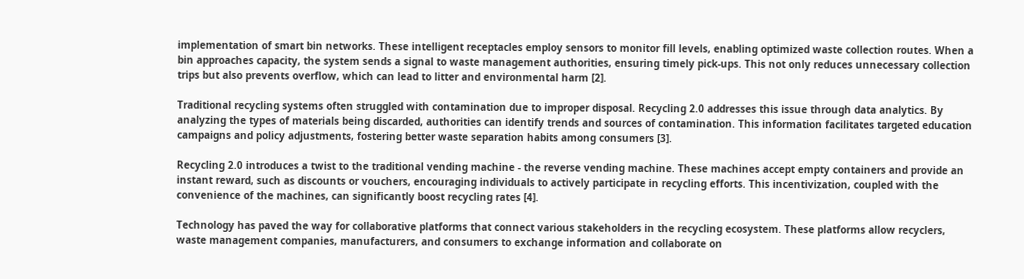implementation of smart bin networks. These intelligent receptacles employ sensors to monitor fill levels, enabling optimized waste collection routes. When a bin approaches capacity, the system sends a signal to waste management authorities, ensuring timely pick-ups. This not only reduces unnecessary collection trips but also prevents overflow, which can lead to litter and environmental harm [2].

Traditional recycling systems often struggled with contamination due to improper disposal. Recycling 2.0 addresses this issue through data analytics. By analyzing the types of materials being discarded, authorities can identify trends and sources of contamination. This information facilitates targeted education campaigns and policy adjustments, fostering better waste separation habits among consumers [3].

Recycling 2.0 introduces a twist to the traditional vending machine - the reverse vending machine. These machines accept empty containers and provide an instant reward, such as discounts or vouchers, encouraging individuals to actively participate in recycling efforts. This incentivization, coupled with the convenience of the machines, can significantly boost recycling rates [4].

Technology has paved the way for collaborative platforms that connect various stakeholders in the recycling ecosystem. These platforms allow recyclers, waste management companies, manufacturers, and consumers to exchange information and collaborate on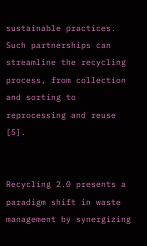sustainable practices. Such partnerships can streamline the recycling process, from collection and sorting to reprocessing and reuse [5].


Recycling 2.0 presents a paradigm shift in waste management by synergizing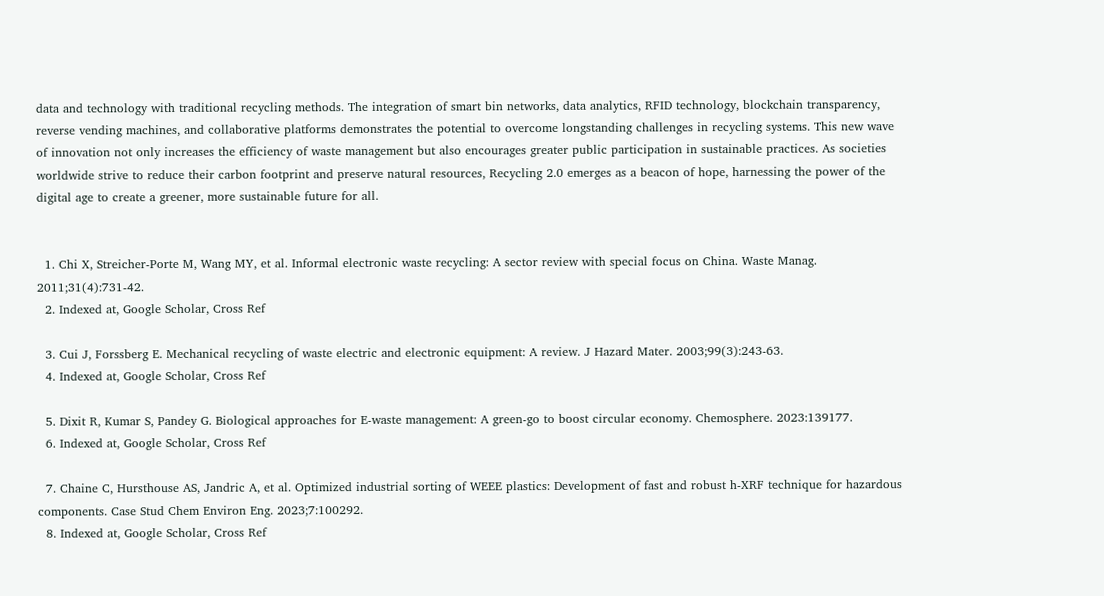data and technology with traditional recycling methods. The integration of smart bin networks, data analytics, RFID technology, blockchain transparency, reverse vending machines, and collaborative platforms demonstrates the potential to overcome longstanding challenges in recycling systems. This new wave of innovation not only increases the efficiency of waste management but also encourages greater public participation in sustainable practices. As societies worldwide strive to reduce their carbon footprint and preserve natural resources, Recycling 2.0 emerges as a beacon of hope, harnessing the power of the digital age to create a greener, more sustainable future for all.


  1. Chi X, Streicher-Porte M, Wang MY, et al. Informal electronic waste recycling: A sector review with special focus on China. Waste Manag. 2011;31(4):731-42.
  2. Indexed at, Google Scholar, Cross Ref

  3. Cui J, Forssberg E. Mechanical recycling of waste electric and electronic equipment: A review. J Hazard Mater. 2003;99(3):243-63.
  4. Indexed at, Google Scholar, Cross Ref

  5. Dixit R, Kumar S, Pandey G. Biological approaches for E-waste management: A green-go to boost circular economy. Chemosphere. 2023:139177.
  6. Indexed at, Google Scholar, Cross Ref

  7. Chaine C, Hursthouse AS, Jandric A, et al. Optimized industrial sorting of WEEE plastics: Development of fast and robust h-XRF technique for hazardous components. Case Stud Chem Environ Eng. 2023;7:100292.
  8. Indexed at, Google Scholar, Cross Ref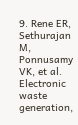9. Rene ER, Sethurajan M, Ponnusamy VK, et al. Electronic waste generation,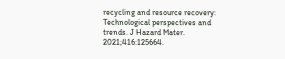recycling and resource recovery: Technological perspectives and trends. J Hazard Mater. 2021;416:125664.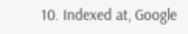10. Indexed at, Google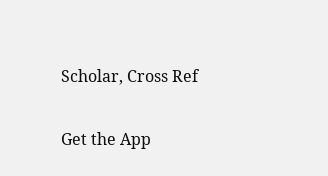Scholar, Cross Ref

Get the App